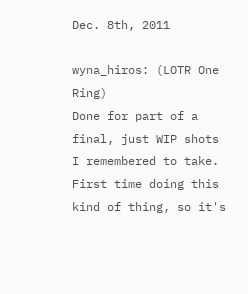Dec. 8th, 2011

wyna_hiros: (LOTR One Ring)
Done for part of a final, just WIP shots I remembered to take. First time doing this kind of thing, so it's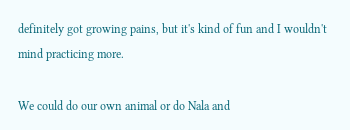definitely got growing pains, but it's kind of fun and I wouldn't mind practicing more.

We could do our own animal or do Nala and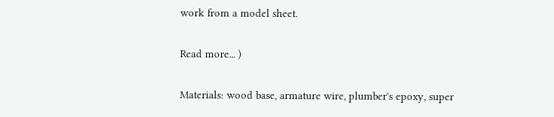work from a model sheet.

Read more... )

Materials: wood base, armature wire, plumber's epoxy, super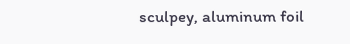sculpey, aluminum foil